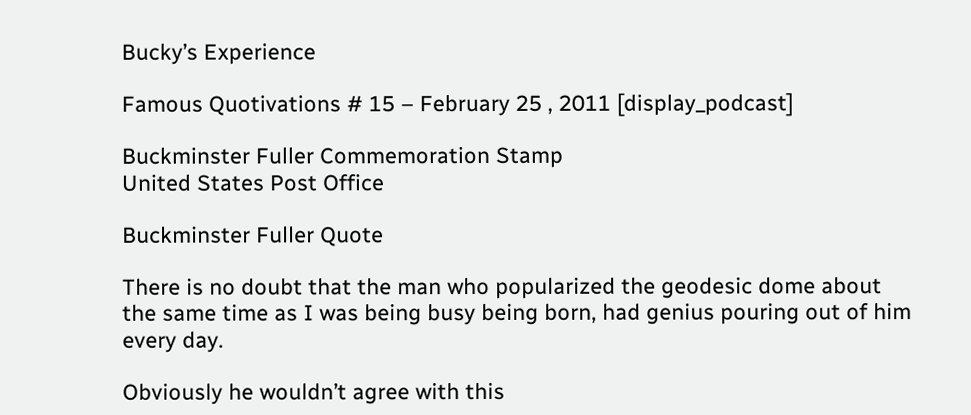Bucky’s Experience

Famous Quotivations # 15 – February 25 , 2011 [display_podcast]

Buckminster Fuller Commemoration Stamp
United States Post Office

Buckminster Fuller Quote

There is no doubt that the man who popularized the geodesic dome about the same time as I was being busy being born, had genius pouring out of him every day.

Obviously he wouldn’t agree with this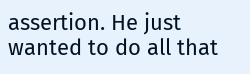assertion. He just wanted to do all that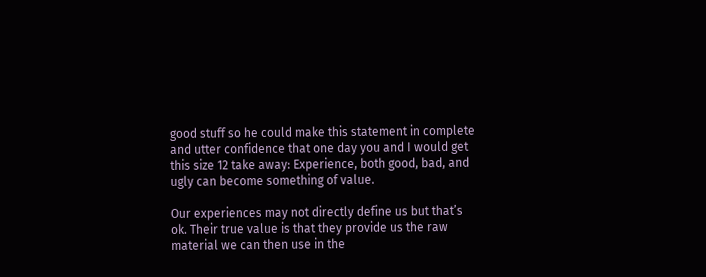good stuff so he could make this statement in complete and utter confidence that one day you and I would get this size 12 take away: Experience, both good, bad, and ugly can become something of value.

Our experiences may not directly define us but that’s ok. Their true value is that they provide us the raw material we can then use in the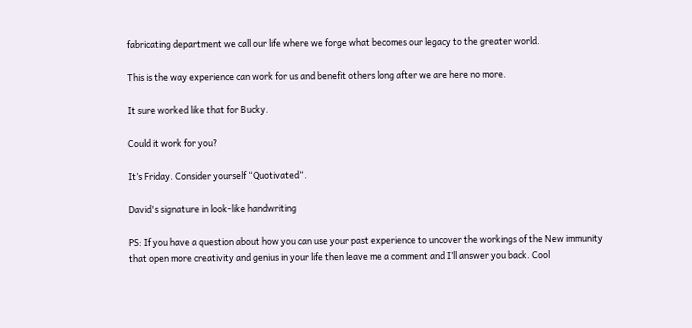fabricating department we call our life where we forge what becomes our legacy to the greater world.

This is the way experience can work for us and benefit others long after we are here no more.

It sure worked like that for Bucky.

Could it work for you?

It’s Friday. Consider yourself “Quotivated“.

David's signature in look-like handwriting

PS: If you have a question about how you can use your past experience to uncover the workings of the New immunity that open more creativity and genius in your life then leave me a comment and I’ll answer you back. Cool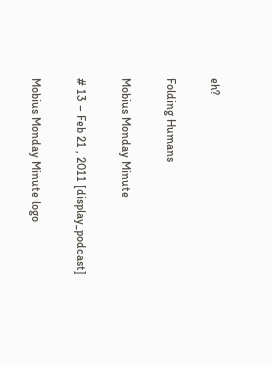eh?

Folding Humans

Mobius Monday Minute

# 13 – Feb 21 , 2011 [display_podcast]

Mobius Monday Minute logo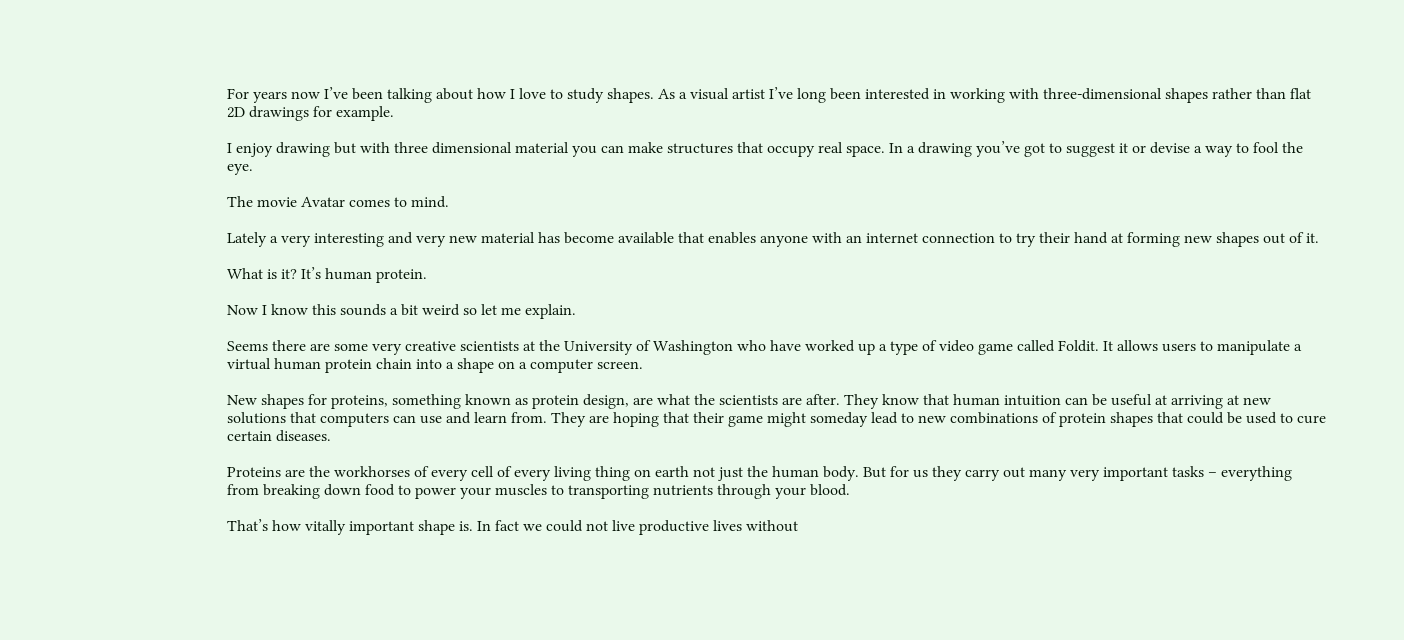For years now I’ve been talking about how I love to study shapes. As a visual artist I’ve long been interested in working with three-dimensional shapes rather than flat 2D drawings for example.

I enjoy drawing but with three dimensional material you can make structures that occupy real space. In a drawing you’ve got to suggest it or devise a way to fool the eye.

The movie Avatar comes to mind.

Lately a very interesting and very new material has become available that enables anyone with an internet connection to try their hand at forming new shapes out of it.

What is it? It’s human protein.

Now I know this sounds a bit weird so let me explain.

Seems there are some very creative scientists at the University of Washington who have worked up a type of video game called Foldit. It allows users to manipulate a virtual human protein chain into a shape on a computer screen.

New shapes for proteins, something known as protein design, are what the scientists are after. They know that human intuition can be useful at arriving at new solutions that computers can use and learn from. They are hoping that their game might someday lead to new combinations of protein shapes that could be used to cure certain diseases.

Proteins are the workhorses of every cell of every living thing on earth not just the human body. But for us they carry out many very important tasks – everything from breaking down food to power your muscles to transporting nutrients through your blood.

That’s how vitally important shape is. In fact we could not live productive lives without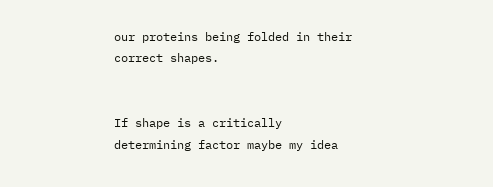our proteins being folded in their correct shapes.


If shape is a critically determining factor maybe my idea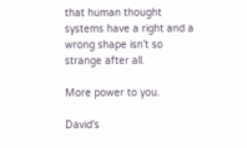that human thought systems have a right and a wrong shape isn’t so strange after all.

More power to you.

David's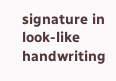signature in look-like handwriting